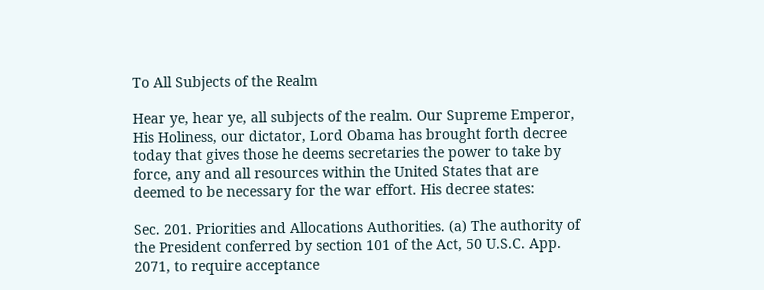To All Subjects of the Realm

Hear ye, hear ye, all subjects of the realm. Our Supreme Emperor, His Holiness, our dictator, Lord Obama has brought forth decree today that gives those he deems secretaries the power to take by force, any and all resources within the United States that are deemed to be necessary for the war effort. His decree states:

Sec. 201. Priorities and Allocations Authorities. (a) The authority of the President conferred by section 101 of the Act, 50 U.S.C. App. 2071, to require acceptance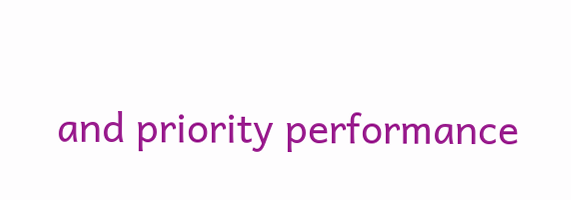and priority performance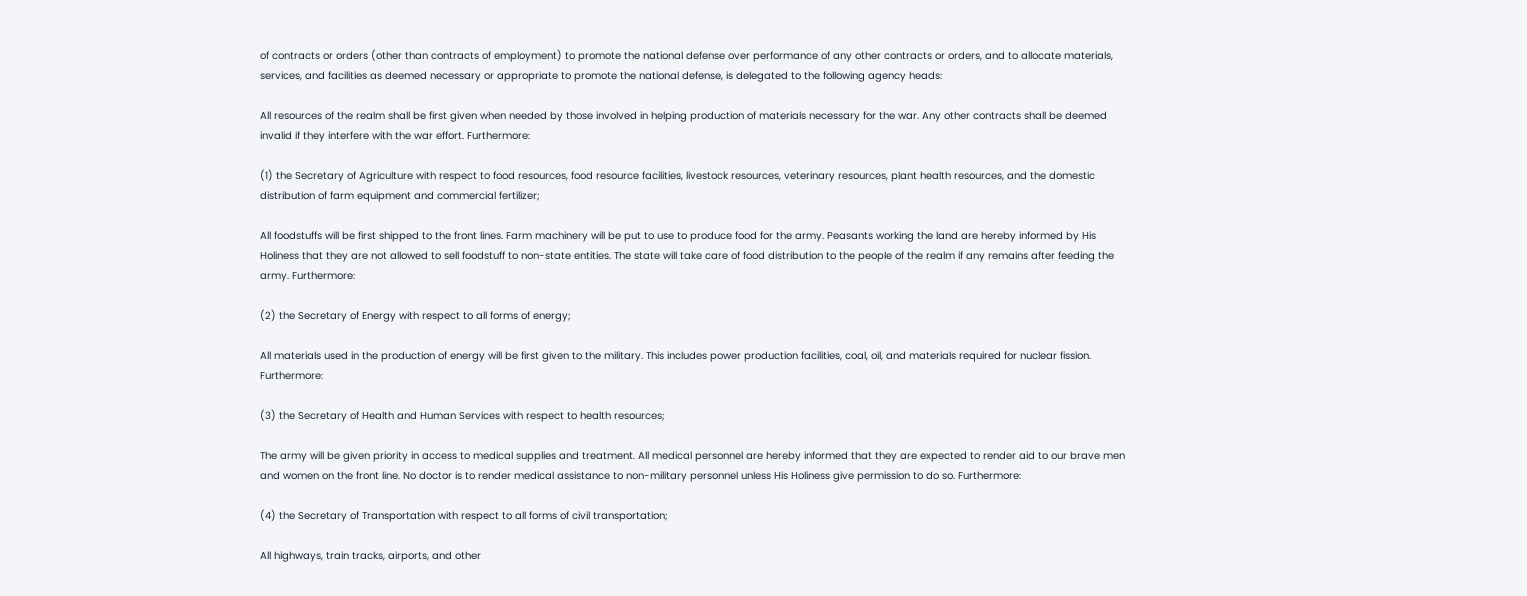of contracts or orders (other than contracts of employment) to promote the national defense over performance of any other contracts or orders, and to allocate materials, services, and facilities as deemed necessary or appropriate to promote the national defense, is delegated to the following agency heads:

All resources of the realm shall be first given when needed by those involved in helping production of materials necessary for the war. Any other contracts shall be deemed invalid if they interfere with the war effort. Furthermore:

(1) the Secretary of Agriculture with respect to food resources, food resource facilities, livestock resources, veterinary resources, plant health resources, and the domestic distribution of farm equipment and commercial fertilizer;

All foodstuffs will be first shipped to the front lines. Farm machinery will be put to use to produce food for the army. Peasants working the land are hereby informed by His Holiness that they are not allowed to sell foodstuff to non-state entities. The state will take care of food distribution to the people of the realm if any remains after feeding the army. Furthermore:

(2) the Secretary of Energy with respect to all forms of energy;

All materials used in the production of energy will be first given to the military. This includes power production facilities, coal, oil, and materials required for nuclear fission. Furthermore:

(3) the Secretary of Health and Human Services with respect to health resources;

The army will be given priority in access to medical supplies and treatment. All medical personnel are hereby informed that they are expected to render aid to our brave men and women on the front line. No doctor is to render medical assistance to non-military personnel unless His Holiness give permission to do so. Furthermore:

(4) the Secretary of Transportation with respect to all forms of civil transportation;

All highways, train tracks, airports, and other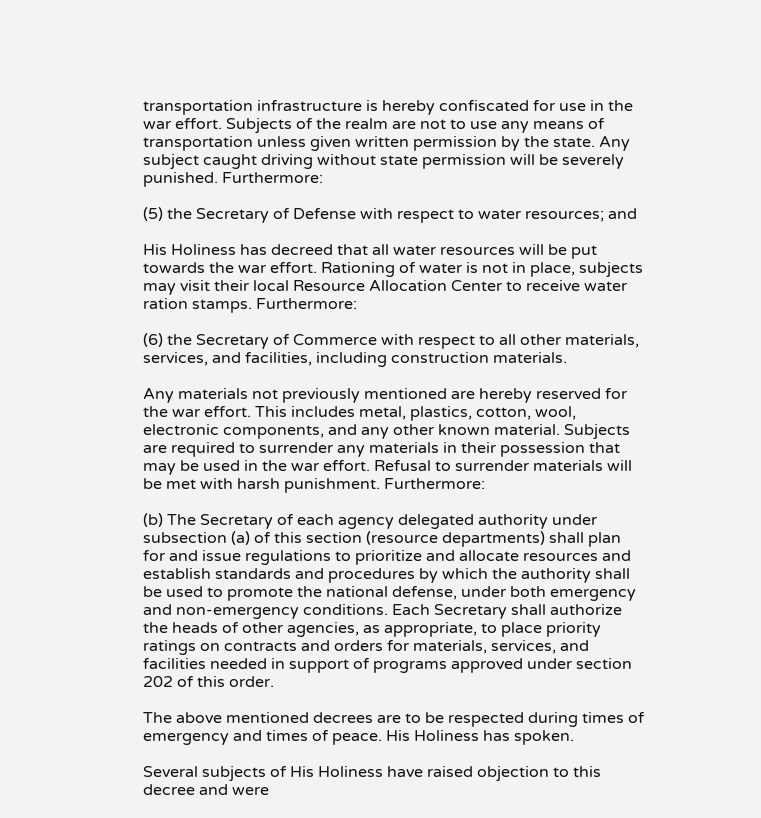transportation infrastructure is hereby confiscated for use in the war effort. Subjects of the realm are not to use any means of transportation unless given written permission by the state. Any subject caught driving without state permission will be severely punished. Furthermore:

(5) the Secretary of Defense with respect to water resources; and

His Holiness has decreed that all water resources will be put towards the war effort. Rationing of water is not in place, subjects may visit their local Resource Allocation Center to receive water ration stamps. Furthermore:

(6) the Secretary of Commerce with respect to all other materials, services, and facilities, including construction materials.

Any materials not previously mentioned are hereby reserved for the war effort. This includes metal, plastics, cotton, wool, electronic components, and any other known material. Subjects are required to surrender any materials in their possession that may be used in the war effort. Refusal to surrender materials will be met with harsh punishment. Furthermore:

(b) The Secretary of each agency delegated authority under subsection (a) of this section (resource departments) shall plan for and issue regulations to prioritize and allocate resources and establish standards and procedures by which the authority shall be used to promote the national defense, under both emergency and non-emergency conditions. Each Secretary shall authorize the heads of other agencies, as appropriate, to place priority ratings on contracts and orders for materials, services, and facilities needed in support of programs approved under section 202 of this order.

The above mentioned decrees are to be respected during times of emergency and times of peace. His Holiness has spoken.

Several subjects of His Holiness have raised objection to this decree and were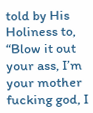told by His Holiness to, “Blow it out your ass, I’m your mother fucking god, I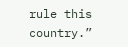rule this country.”